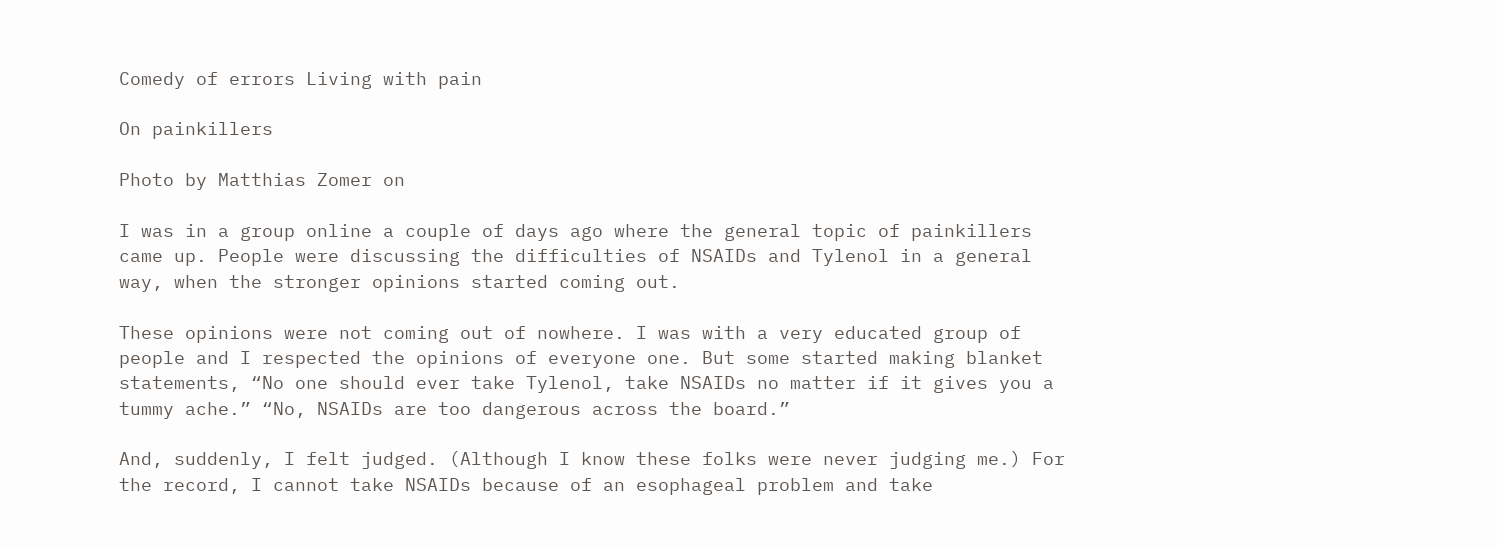Comedy of errors Living with pain

On painkillers

Photo by Matthias Zomer on

I was in a group online a couple of days ago where the general topic of painkillers came up. People were discussing the difficulties of NSAIDs and Tylenol in a general way, when the stronger opinions started coming out.

These opinions were not coming out of nowhere. I was with a very educated group of people and I respected the opinions of everyone one. But some started making blanket statements, “No one should ever take Tylenol, take NSAIDs no matter if it gives you a tummy ache.” “No, NSAIDs are too dangerous across the board.”

And, suddenly, I felt judged. (Although I know these folks were never judging me.) For the record, I cannot take NSAIDs because of an esophageal problem and take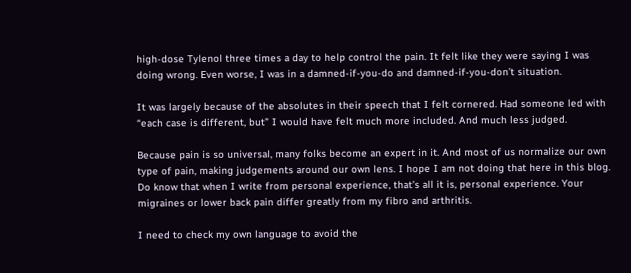high-dose Tylenol three times a day to help control the pain. It felt like they were saying I was doing wrong. Even worse, I was in a damned-if-you-do and damned-if-you-don’t situation.

It was largely because of the absolutes in their speech that I felt cornered. Had someone led with “each case is different, but” I would have felt much more included. And much less judged.

Because pain is so universal, many folks become an expert in it. And most of us normalize our own type of pain, making judgements around our own lens. I hope I am not doing that here in this blog. Do know that when I write from personal experience, that’s all it is, personal experience. Your migraines or lower back pain differ greatly from my fibro and arthritis.

I need to check my own language to avoid the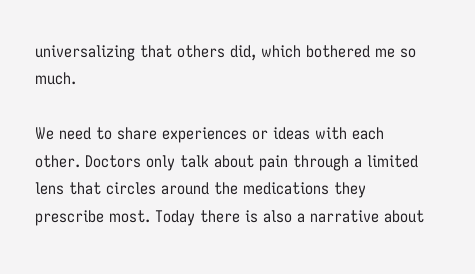universalizing that others did, which bothered me so much.

We need to share experiences or ideas with each other. Doctors only talk about pain through a limited lens that circles around the medications they prescribe most. Today there is also a narrative about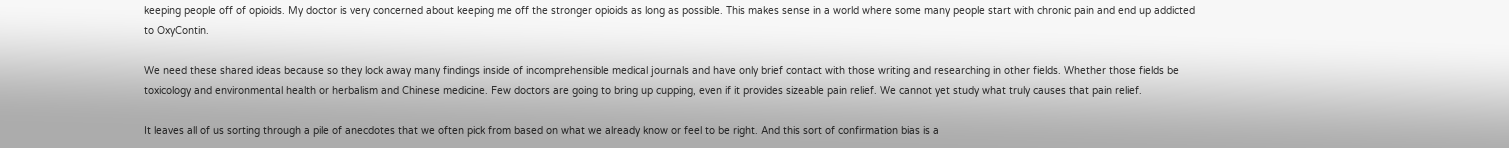keeping people off of opioids. My doctor is very concerned about keeping me off the stronger opioids as long as possible. This makes sense in a world where some many people start with chronic pain and end up addicted to OxyContin.

We need these shared ideas because so they lock away many findings inside of incomprehensible medical journals and have only brief contact with those writing and researching in other fields. Whether those fields be toxicology and environmental health or herbalism and Chinese medicine. Few doctors are going to bring up cupping, even if it provides sizeable pain relief. We cannot yet study what truly causes that pain relief.

It leaves all of us sorting through a pile of anecdotes that we often pick from based on what we already know or feel to be right. And this sort of confirmation bias is a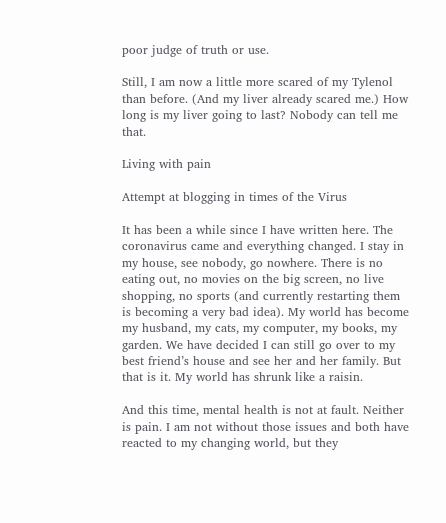poor judge of truth or use.

Still, I am now a little more scared of my Tylenol than before. (And my liver already scared me.) How long is my liver going to last? Nobody can tell me that.

Living with pain

Attempt at blogging in times of the Virus

It has been a while since I have written here. The coronavirus came and everything changed. I stay in my house, see nobody, go nowhere. There is no eating out, no movies on the big screen, no live shopping, no sports (and currently restarting them is becoming a very bad idea). My world has become my husband, my cats, my computer, my books, my garden. We have decided I can still go over to my best friend’s house and see her and her family. But that is it. My world has shrunk like a raisin.

And this time, mental health is not at fault. Neither is pain. I am not without those issues and both have reacted to my changing world, but they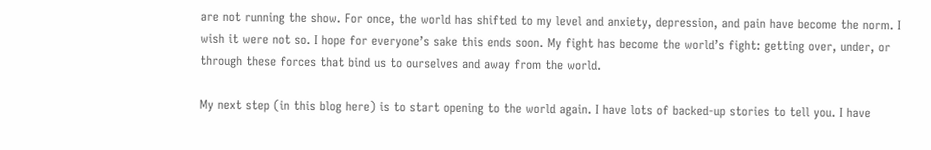are not running the show. For once, the world has shifted to my level and anxiety, depression, and pain have become the norm. I wish it were not so. I hope for everyone’s sake this ends soon. My fight has become the world’s fight: getting over, under, or through these forces that bind us to ourselves and away from the world.

My next step (in this blog here) is to start opening to the world again. I have lots of backed-up stories to tell you. I have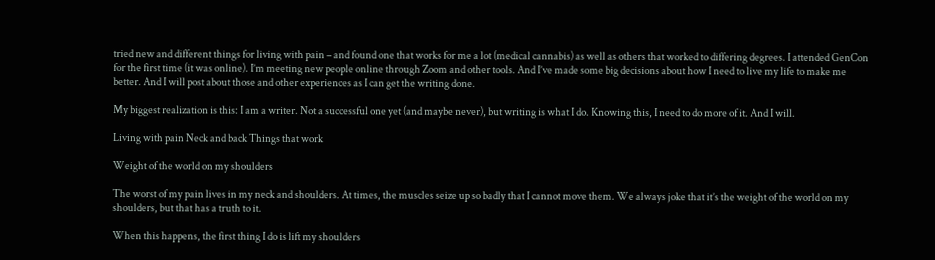tried new and different things for living with pain – and found one that works for me a lot (medical cannabis) as well as others that worked to differing degrees. I attended GenCon for the first time (it was online). I’m meeting new people online through Zoom and other tools. And I’ve made some big decisions about how I need to live my life to make me better. And I will post about those and other experiences as I can get the writing done.

My biggest realization is this: I am a writer. Not a successful one yet (and maybe never), but writing is what I do. Knowing this, I need to do more of it. And I will.

Living with pain Neck and back Things that work

Weight of the world on my shoulders

The worst of my pain lives in my neck and shoulders. At times, the muscles seize up so badly that I cannot move them. We always joke that it’s the weight of the world on my shoulders, but that has a truth to it.

When this happens, the first thing I do is lift my shoulders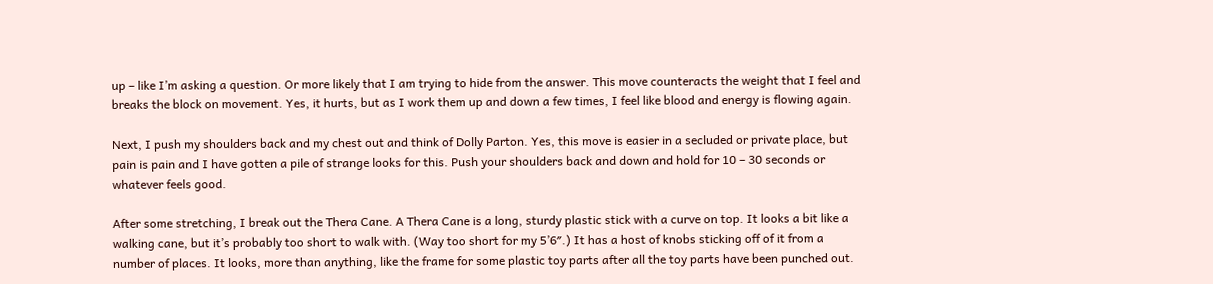up – like I’m asking a question. Or more likely that I am trying to hide from the answer. This move counteracts the weight that I feel and breaks the block on movement. Yes, it hurts, but as I work them up and down a few times, I feel like blood and energy is flowing again.

Next, I push my shoulders back and my chest out and think of Dolly Parton. Yes, this move is easier in a secluded or private place, but pain is pain and I have gotten a pile of strange looks for this. Push your shoulders back and down and hold for 10 – 30 seconds or whatever feels good.

After some stretching, I break out the Thera Cane. A Thera Cane is a long, sturdy plastic stick with a curve on top. It looks a bit like a walking cane, but it’s probably too short to walk with. (Way too short for my 5’6″.) It has a host of knobs sticking off of it from a number of places. It looks, more than anything, like the frame for some plastic toy parts after all the toy parts have been punched out.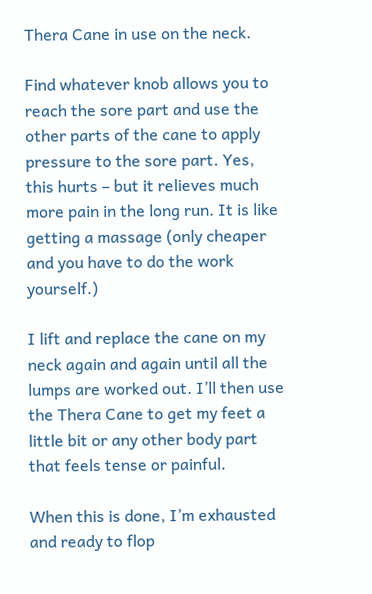Thera Cane in use on the neck.

Find whatever knob allows you to reach the sore part and use the other parts of the cane to apply pressure to the sore part. Yes, this hurts – but it relieves much more pain in the long run. It is like getting a massage (only cheaper and you have to do the work yourself.)

I lift and replace the cane on my neck again and again until all the lumps are worked out. I’ll then use the Thera Cane to get my feet a little bit or any other body part that feels tense or painful.

When this is done, I’m exhausted and ready to flop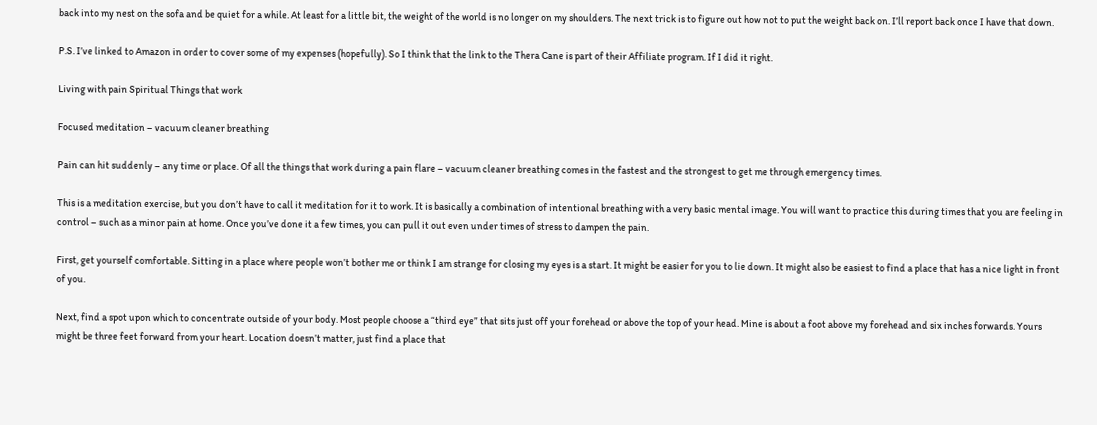back into my nest on the sofa and be quiet for a while. At least for a little bit, the weight of the world is no longer on my shoulders. The next trick is to figure out how not to put the weight back on. I’ll report back once I have that down.

P.S. I’ve linked to Amazon in order to cover some of my expenses (hopefully). So I think that the link to the Thera Cane is part of their Affiliate program. If I did it right.

Living with pain Spiritual Things that work

Focused meditation – vacuum cleaner breathing

Pain can hit suddenly – any time or place. Of all the things that work during a pain flare – vacuum cleaner breathing comes in the fastest and the strongest to get me through emergency times.

This is a meditation exercise, but you don’t have to call it meditation for it to work. It is basically a combination of intentional breathing with a very basic mental image. You will want to practice this during times that you are feeling in control – such as a minor pain at home. Once you’ve done it a few times, you can pull it out even under times of stress to dampen the pain.

First, get yourself comfortable. Sitting in a place where people won’t bother me or think I am strange for closing my eyes is a start. It might be easier for you to lie down. It might also be easiest to find a place that has a nice light in front of you.

Next, find a spot upon which to concentrate outside of your body. Most people choose a “third eye” that sits just off your forehead or above the top of your head. Mine is about a foot above my forehead and six inches forwards. Yours might be three feet forward from your heart. Location doesn’t matter, just find a place that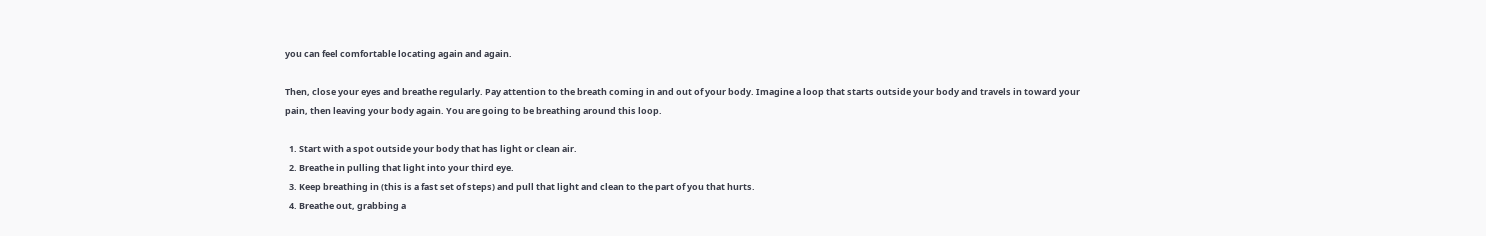you can feel comfortable locating again and again.

Then, close your eyes and breathe regularly. Pay attention to the breath coming in and out of your body. Imagine a loop that starts outside your body and travels in toward your pain, then leaving your body again. You are going to be breathing around this loop.

  1. Start with a spot outside your body that has light or clean air.
  2. Breathe in pulling that light into your third eye.
  3. Keep breathing in (this is a fast set of steps) and pull that light and clean to the part of you that hurts.
  4. Breathe out, grabbing a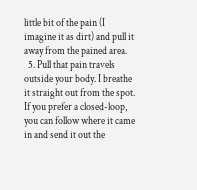little bit of the pain (I imagine it as dirt) and pull it away from the pained area.
  5. Pull that pain travels outside your body. I breathe it straight out from the spot. If you prefer a closed-loop, you can follow where it came in and send it out the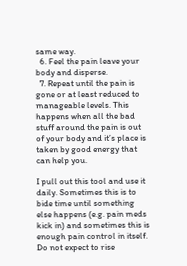same way.
  6. Feel the pain leave your body and disperse.
  7. Repeat until the pain is gone or at least reduced to manageable levels. This happens when all the bad stuff around the pain is out of your body and it’s place is taken by good energy that can help you.

I pull out this tool and use it daily. Sometimes this is to bide time until something else happens (e.g. pain meds kick in) and sometimes this is enough pain control in itself. Do not expect to rise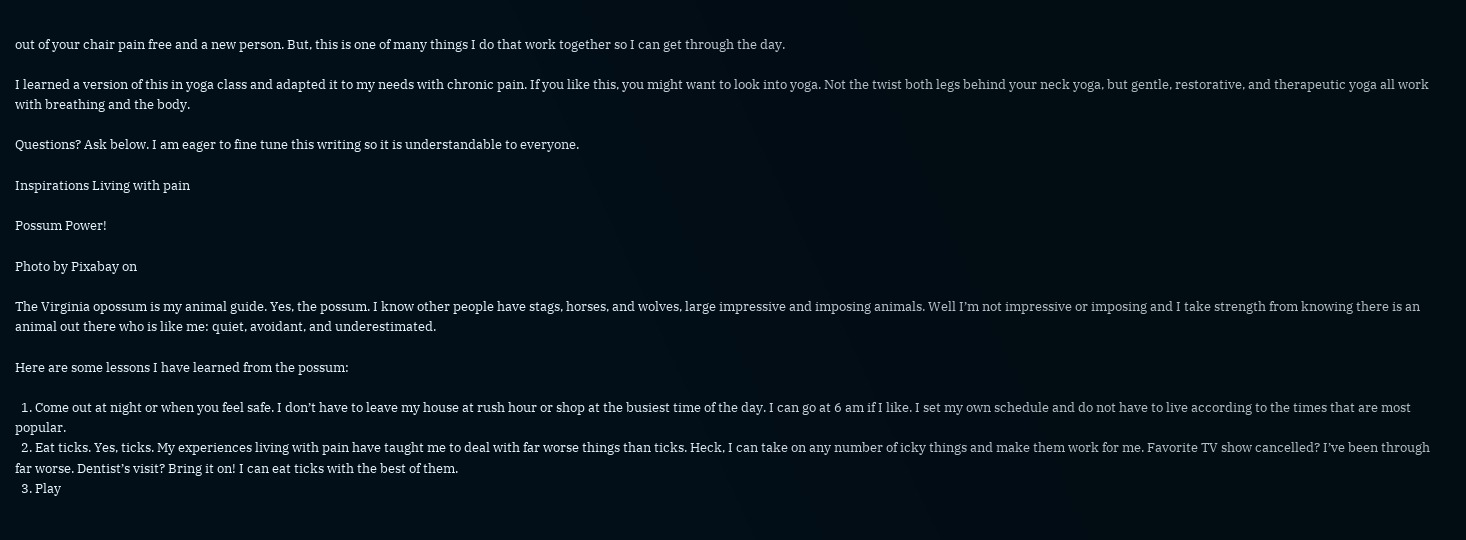out of your chair pain free and a new person. But, this is one of many things I do that work together so I can get through the day.

I learned a version of this in yoga class and adapted it to my needs with chronic pain. If you like this, you might want to look into yoga. Not the twist both legs behind your neck yoga, but gentle, restorative, and therapeutic yoga all work with breathing and the body.

Questions? Ask below. I am eager to fine tune this writing so it is understandable to everyone.

Inspirations Living with pain

Possum Power!

Photo by Pixabay on

The Virginia opossum is my animal guide. Yes, the possum. I know other people have stags, horses, and wolves, large impressive and imposing animals. Well I’m not impressive or imposing and I take strength from knowing there is an animal out there who is like me: quiet, avoidant, and underestimated.

Here are some lessons I have learned from the possum:

  1. Come out at night or when you feel safe. I don’t have to leave my house at rush hour or shop at the busiest time of the day. I can go at 6 am if I like. I set my own schedule and do not have to live according to the times that are most popular.
  2. Eat ticks. Yes, ticks. My experiences living with pain have taught me to deal with far worse things than ticks. Heck, I can take on any number of icky things and make them work for me. Favorite TV show cancelled? I’ve been through far worse. Dentist’s visit? Bring it on! I can eat ticks with the best of them.
  3. Play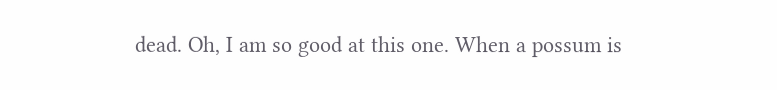dead. Oh, I am so good at this one. When a possum is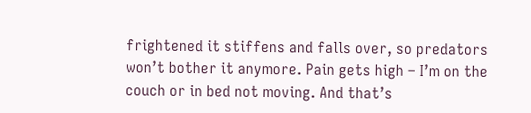frightened it stiffens and falls over, so predators won’t bother it anymore. Pain gets high – I’m on the couch or in bed not moving. And that’s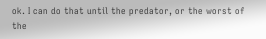ok. I can do that until the predator, or the worst of the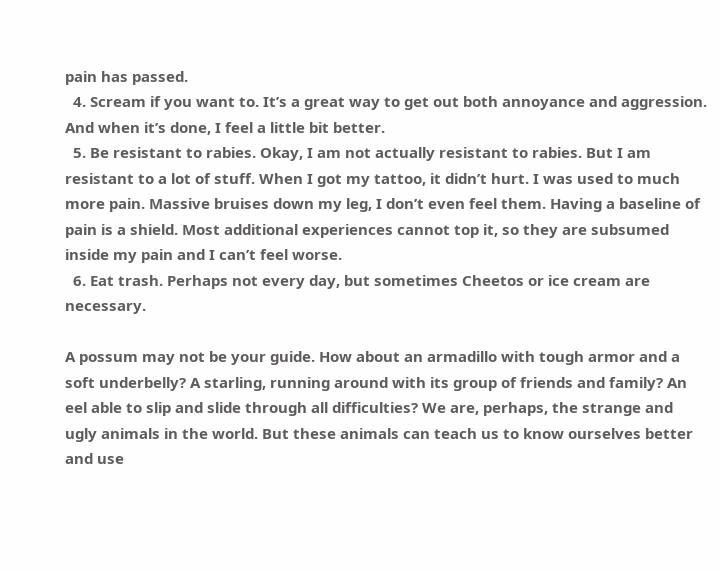pain has passed.
  4. Scream if you want to. It’s a great way to get out both annoyance and aggression. And when it’s done, I feel a little bit better.
  5. Be resistant to rabies. Okay, I am not actually resistant to rabies. But I am resistant to a lot of stuff. When I got my tattoo, it didn’t hurt. I was used to much more pain. Massive bruises down my leg, I don’t even feel them. Having a baseline of pain is a shield. Most additional experiences cannot top it, so they are subsumed inside my pain and I can’t feel worse.
  6. Eat trash. Perhaps not every day, but sometimes Cheetos or ice cream are necessary.

A possum may not be your guide. How about an armadillo with tough armor and a soft underbelly? A starling, running around with its group of friends and family? An eel able to slip and slide through all difficulties? We are, perhaps, the strange and ugly animals in the world. But these animals can teach us to know ourselves better and use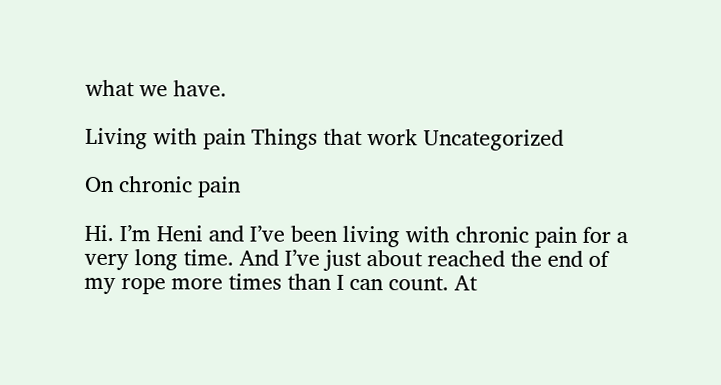what we have.

Living with pain Things that work Uncategorized

On chronic pain

Hi. I’m Heni and I’ve been living with chronic pain for a very long time. And I’ve just about reached the end of my rope more times than I can count. At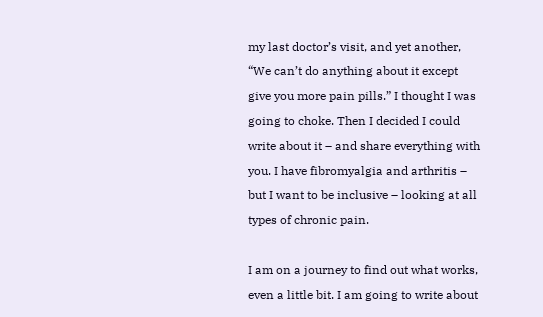my last doctor’s visit, and yet another, “We can’t do anything about it except give you more pain pills.” I thought I was going to choke. Then I decided I could write about it – and share everything with you. I have fibromyalgia and arthritis – but I want to be inclusive – looking at all types of chronic pain.

I am on a journey to find out what works, even a little bit. I am going to write about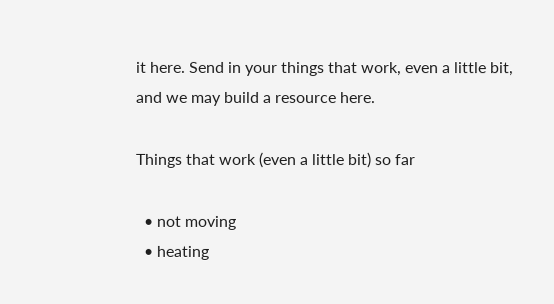it here. Send in your things that work, even a little bit, and we may build a resource here.

Things that work (even a little bit) so far

  • not moving
  • heating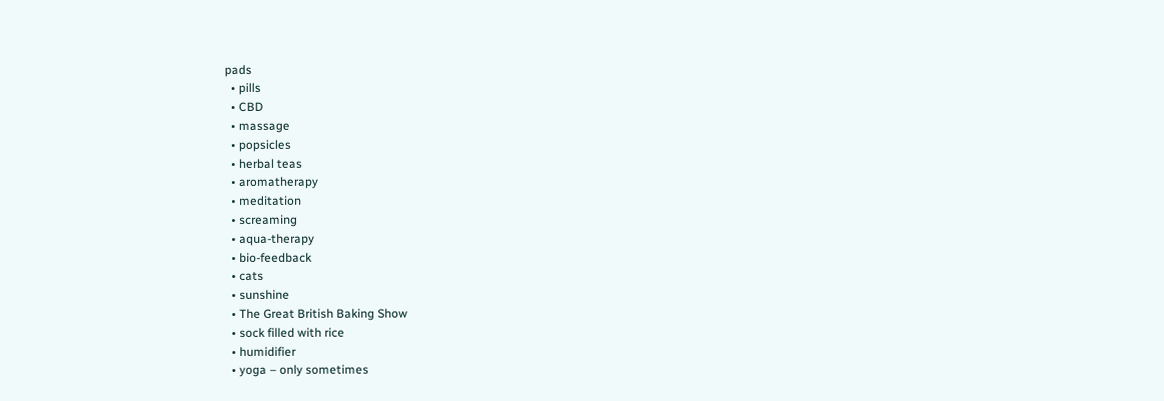pads
  • pills
  • CBD
  • massage
  • popsicles
  • herbal teas
  • aromatherapy
  • meditation
  • screaming
  • aqua-therapy
  • bio-feedback
  • cats
  • sunshine
  • The Great British Baking Show
  • sock filled with rice
  • humidifier
  • yoga – only sometimes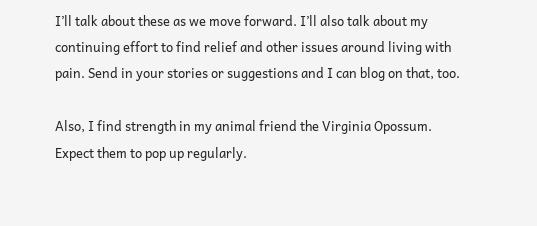I’ll talk about these as we move forward. I’ll also talk about my continuing effort to find relief and other issues around living with pain. Send in your stories or suggestions and I can blog on that, too.

Also, I find strength in my animal friend the Virginia Opossum. Expect them to pop up regularly.